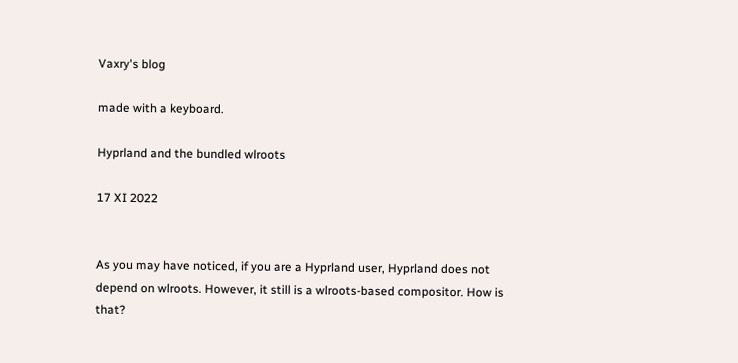Vaxry's blog

made with a keyboard.

Hyprland and the bundled wlroots

17 XI 2022


As you may have noticed, if you are a Hyprland user, Hyprland does not depend on wlroots. However, it still is a wlroots-based compositor. How is that?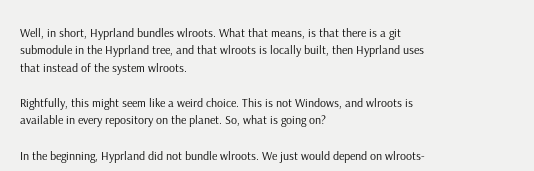Well, in short, Hyprland bundles wlroots. What that means, is that there is a git submodule in the Hyprland tree, and that wlroots is locally built, then Hyprland uses that instead of the system wlroots.

Rightfully, this might seem like a weird choice. This is not Windows, and wlroots is available in every repository on the planet. So, what is going on?

In the beginning, Hyprland did not bundle wlroots. We just would depend on wlroots-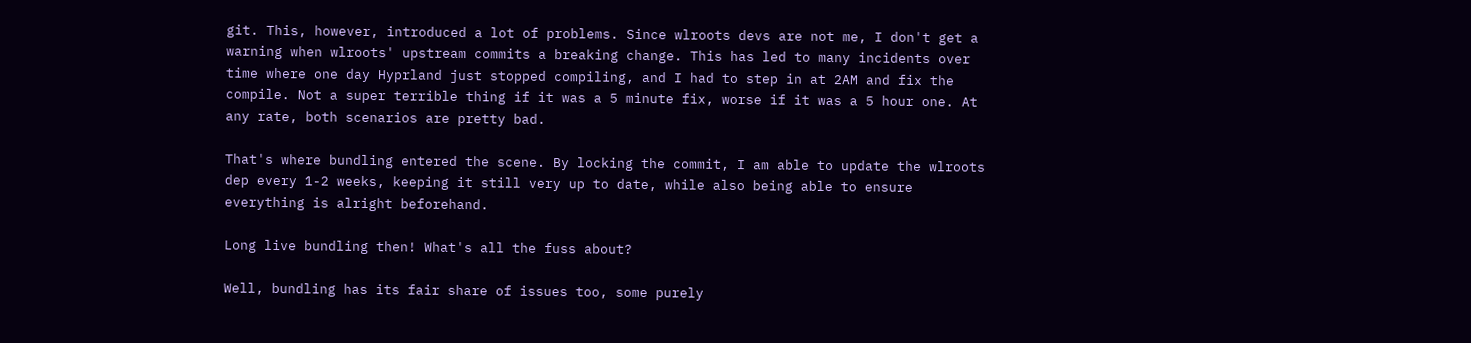git. This, however, introduced a lot of problems. Since wlroots devs are not me, I don't get a warning when wlroots' upstream commits a breaking change. This has led to many incidents over time where one day Hyprland just stopped compiling, and I had to step in at 2AM and fix the compile. Not a super terrible thing if it was a 5 minute fix, worse if it was a 5 hour one. At any rate, both scenarios are pretty bad.

That's where bundling entered the scene. By locking the commit, I am able to update the wlroots dep every 1-2 weeks, keeping it still very up to date, while also being able to ensure everything is alright beforehand.

Long live bundling then! What's all the fuss about?

Well, bundling has its fair share of issues too, some purely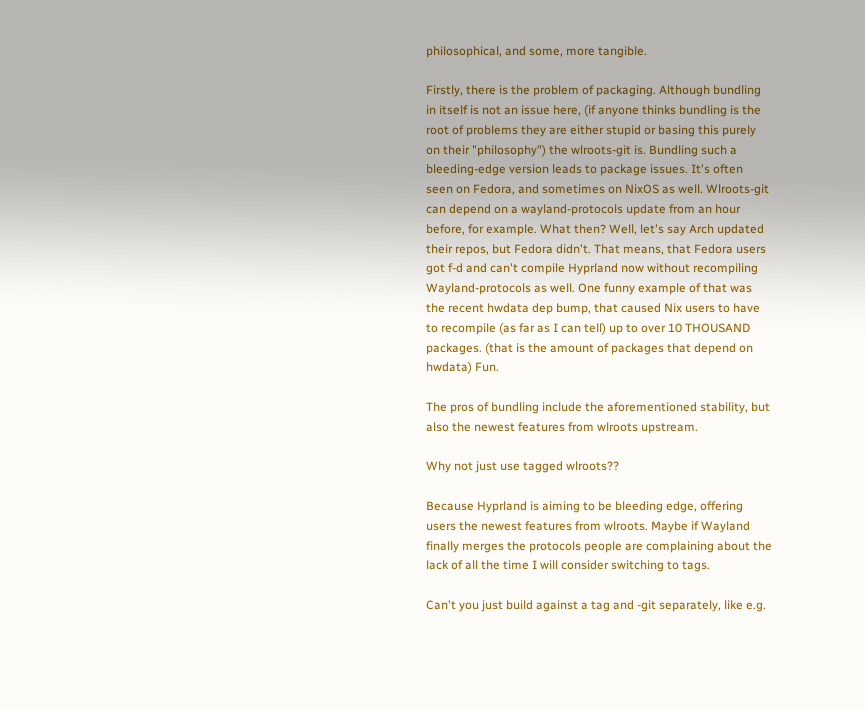philosophical, and some, more tangible.

Firstly, there is the problem of packaging. Although bundling in itself is not an issue here, (if anyone thinks bundling is the root of problems they are either stupid or basing this purely on their "philosophy") the wlroots-git is. Bundling such a bleeding-edge version leads to package issues. It's often seen on Fedora, and sometimes on NixOS as well. Wlroots-git can depend on a wayland-protocols update from an hour before, for example. What then? Well, let's say Arch updated their repos, but Fedora didn't. That means, that Fedora users got f-d and can't compile Hyprland now without recompiling Wayland-protocols as well. One funny example of that was the recent hwdata dep bump, that caused Nix users to have to recompile (as far as I can tell) up to over 10 THOUSAND packages. (that is the amount of packages that depend on hwdata) Fun.

The pros of bundling include the aforementioned stability, but also the newest features from wlroots upstream.

Why not just use tagged wlroots??

Because Hyprland is aiming to be bleeding edge, offering users the newest features from wlroots. Maybe if Wayland finally merges the protocols people are complaining about the lack of all the time I will consider switching to tags.

Can't you just build against a tag and -git separately, like e.g.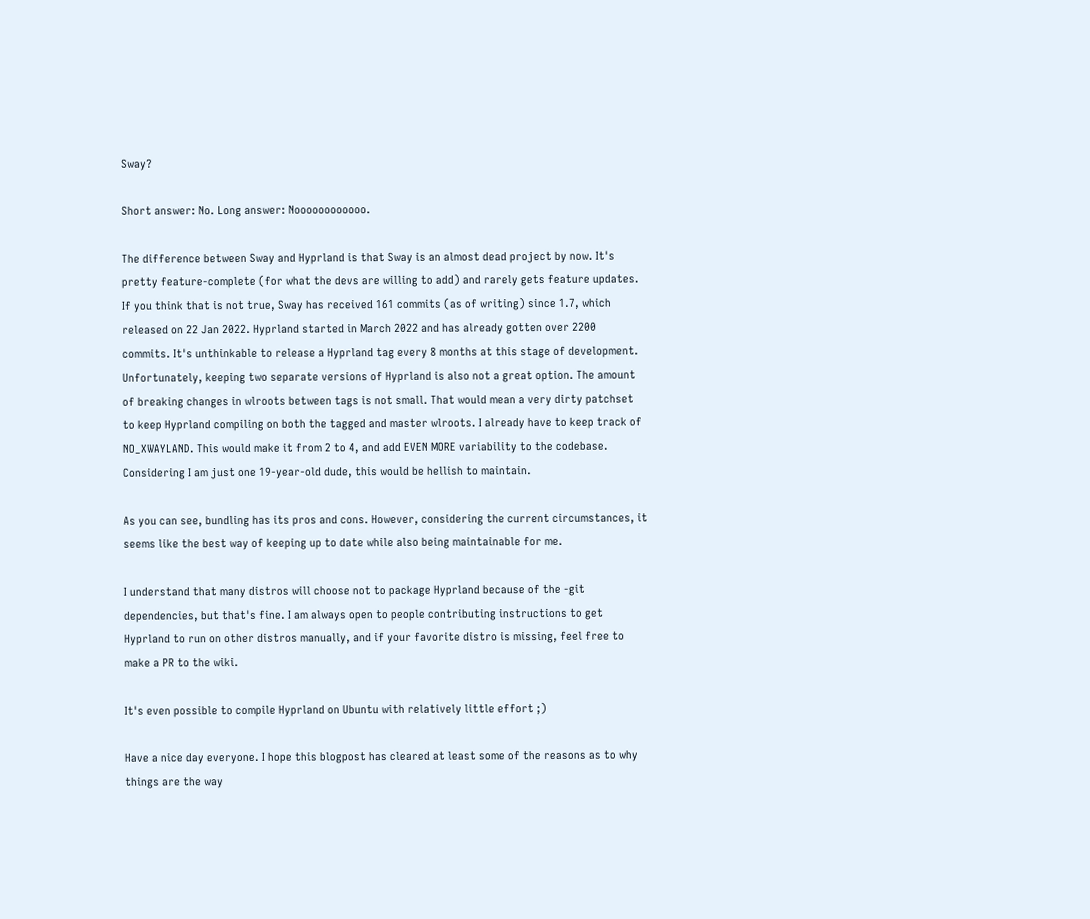Sway?

Short answer: No. Long answer: Noooooooooooo.

The difference between Sway and Hyprland is that Sway is an almost dead project by now. It's pretty feature-complete (for what the devs are willing to add) and rarely gets feature updates. If you think that is not true, Sway has received 161 commits (as of writing) since 1.7, which released on 22 Jan 2022. Hyprland started in March 2022 and has already gotten over 2200 commits. It's unthinkable to release a Hyprland tag every 8 months at this stage of development. Unfortunately, keeping two separate versions of Hyprland is also not a great option. The amount of breaking changes in wlroots between tags is not small. That would mean a very dirty patchset to keep Hyprland compiling on both the tagged and master wlroots. I already have to keep track of NO_XWAYLAND. This would make it from 2 to 4, and add EVEN MORE variability to the codebase. Considering I am just one 19-year-old dude, this would be hellish to maintain.

As you can see, bundling has its pros and cons. However, considering the current circumstances, it seems like the best way of keeping up to date while also being maintainable for me.

I understand that many distros will choose not to package Hyprland because of the -git dependencies, but that's fine. I am always open to people contributing instructions to get Hyprland to run on other distros manually, and if your favorite distro is missing, feel free to make a PR to the wiki.

It's even possible to compile Hyprland on Ubuntu with relatively little effort ;)

Have a nice day everyone. I hope this blogpost has cleared at least some of the reasons as to why things are the way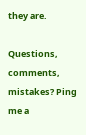they are.

Questions, comments, mistakes? Ping me a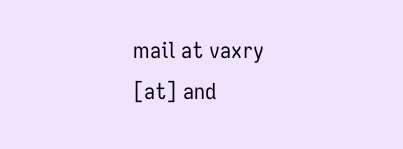mail at vaxry [at] and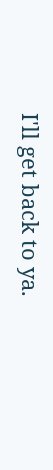I'll get back to ya.